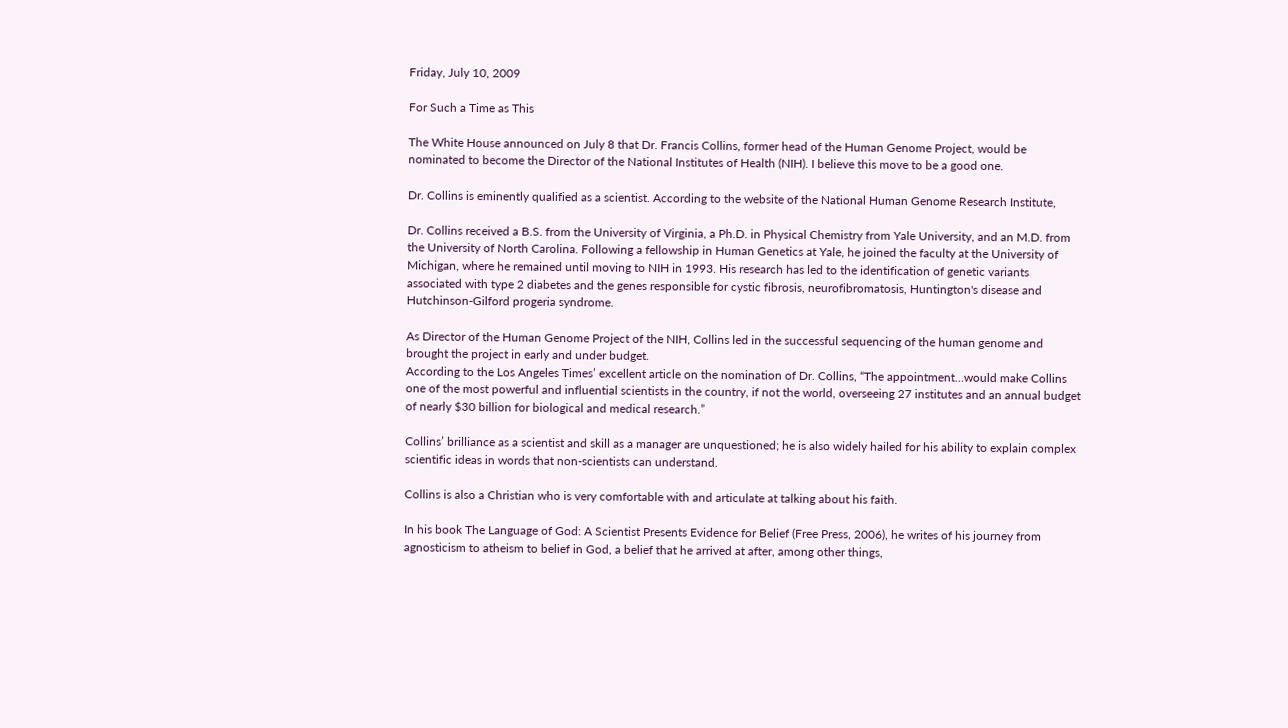Friday, July 10, 2009

For Such a Time as This

The White House announced on July 8 that Dr. Francis Collins, former head of the Human Genome Project, would be nominated to become the Director of the National Institutes of Health (NIH). I believe this move to be a good one.

Dr. Collins is eminently qualified as a scientist. According to the website of the National Human Genome Research Institute,

Dr. Collins received a B.S. from the University of Virginia, a Ph.D. in Physical Chemistry from Yale University, and an M.D. from the University of North Carolina. Following a fellowship in Human Genetics at Yale, he joined the faculty at the University of Michigan, where he remained until moving to NIH in 1993. His research has led to the identification of genetic variants associated with type 2 diabetes and the genes responsible for cystic fibrosis, neurofibromatosis, Huntington's disease and Hutchinson-Gilford progeria syndrome.

As Director of the Human Genome Project of the NIH, Collins led in the successful sequencing of the human genome and brought the project in early and under budget.
According to the Los Angeles Times’ excellent article on the nomination of Dr. Collins, “The appointment…would make Collins one of the most powerful and influential scientists in the country, if not the world, overseeing 27 institutes and an annual budget of nearly $30 billion for biological and medical research.”

Collins’ brilliance as a scientist and skill as a manager are unquestioned; he is also widely hailed for his ability to explain complex scientific ideas in words that non-scientists can understand.

Collins is also a Christian who is very comfortable with and articulate at talking about his faith.

In his book The Language of God: A Scientist Presents Evidence for Belief (Free Press, 2006), he writes of his journey from agnosticism to atheism to belief in God, a belief that he arrived at after, among other things,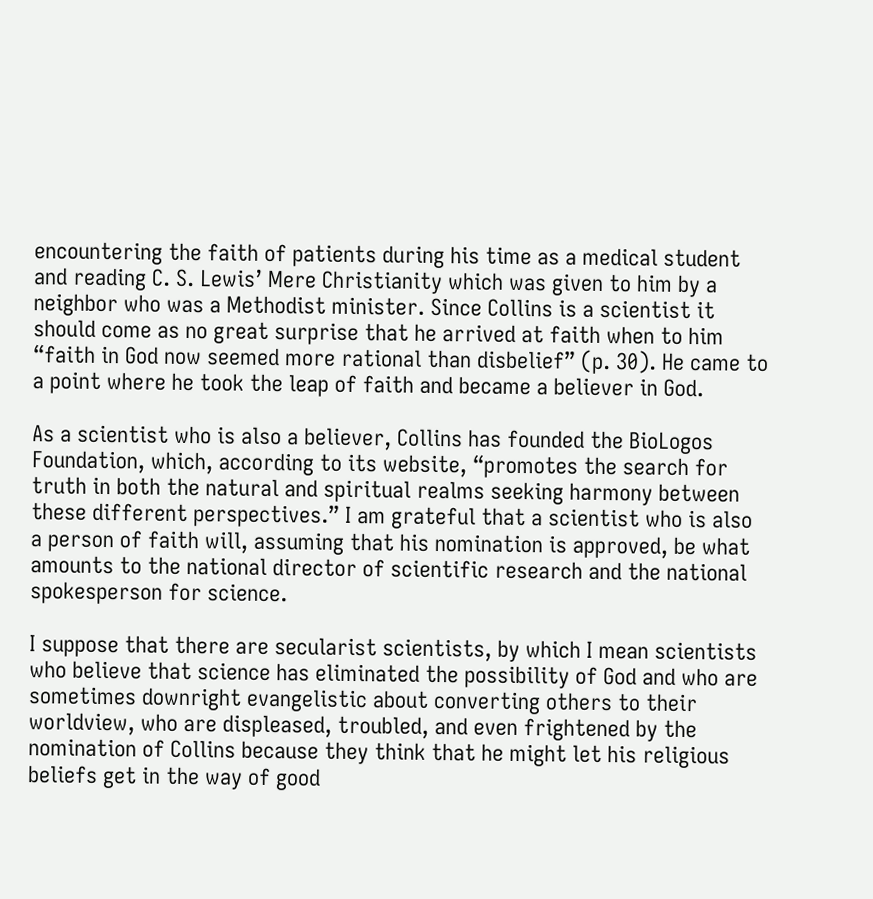encountering the faith of patients during his time as a medical student and reading C. S. Lewis’ Mere Christianity which was given to him by a neighbor who was a Methodist minister. Since Collins is a scientist it should come as no great surprise that he arrived at faith when to him “faith in God now seemed more rational than disbelief” (p. 30). He came to a point where he took the leap of faith and became a believer in God.

As a scientist who is also a believer, Collins has founded the BioLogos Foundation, which, according to its website, “promotes the search for truth in both the natural and spiritual realms seeking harmony between these different perspectives.” I am grateful that a scientist who is also a person of faith will, assuming that his nomination is approved, be what amounts to the national director of scientific research and the national spokesperson for science.

I suppose that there are secularist scientists, by which I mean scientists who believe that science has eliminated the possibility of God and who are sometimes downright evangelistic about converting others to their worldview, who are displeased, troubled, and even frightened by the nomination of Collins because they think that he might let his religious beliefs get in the way of good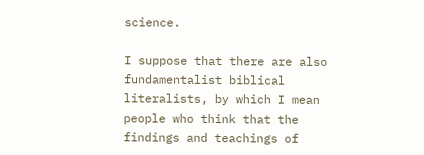science.

I suppose that there are also fundamentalist biblical literalists, by which I mean people who think that the findings and teachings of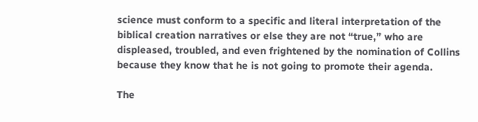science must conform to a specific and literal interpretation of the biblical creation narratives or else they are not “true,” who are displeased, troubled, and even frightened by the nomination of Collins because they know that he is not going to promote their agenda.

The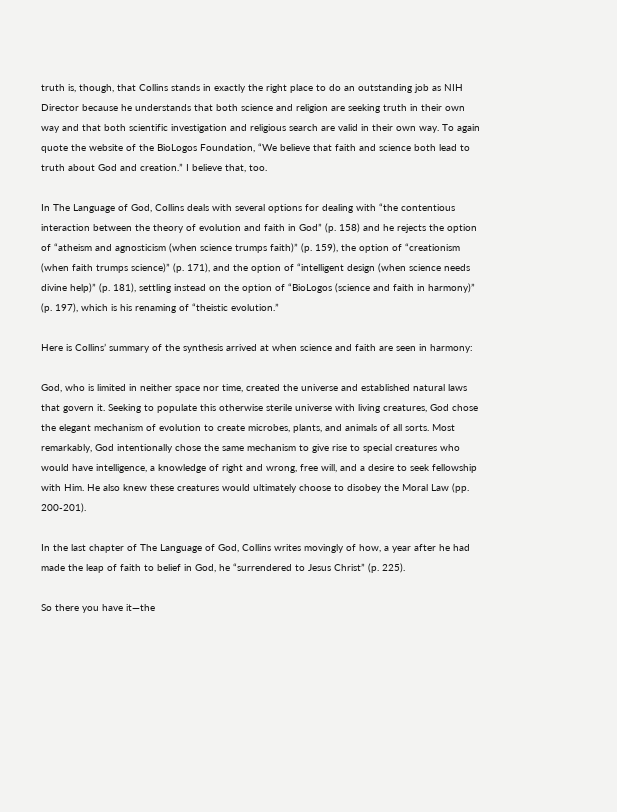truth is, though, that Collins stands in exactly the right place to do an outstanding job as NIH Director because he understands that both science and religion are seeking truth in their own way and that both scientific investigation and religious search are valid in their own way. To again quote the website of the BioLogos Foundation, “We believe that faith and science both lead to truth about God and creation.” I believe that, too.

In The Language of God, Collins deals with several options for dealing with “the contentious interaction between the theory of evolution and faith in God” (p. 158) and he rejects the option of “atheism and agnosticism (when science trumps faith)” (p. 159), the option of “creationism (when faith trumps science)” (p. 171), and the option of “intelligent design (when science needs divine help)” (p. 181), settling instead on the option of “BioLogos (science and faith in harmony)” (p. 197), which is his renaming of “theistic evolution.”

Here is Collins’ summary of the synthesis arrived at when science and faith are seen in harmony:

God, who is limited in neither space nor time, created the universe and established natural laws that govern it. Seeking to populate this otherwise sterile universe with living creatures, God chose the elegant mechanism of evolution to create microbes, plants, and animals of all sorts. Most remarkably, God intentionally chose the same mechanism to give rise to special creatures who would have intelligence, a knowledge of right and wrong, free will, and a desire to seek fellowship with Him. He also knew these creatures would ultimately choose to disobey the Moral Law (pp. 200-201).

In the last chapter of The Language of God, Collins writes movingly of how, a year after he had made the leap of faith to belief in God, he “surrendered to Jesus Christ” (p. 225).

So there you have it—the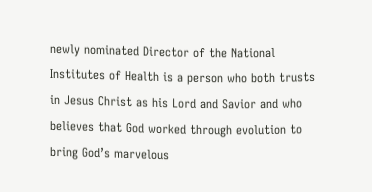newly nominated Director of the National Institutes of Health is a person who both trusts in Jesus Christ as his Lord and Savior and who believes that God worked through evolution to bring God’s marvelous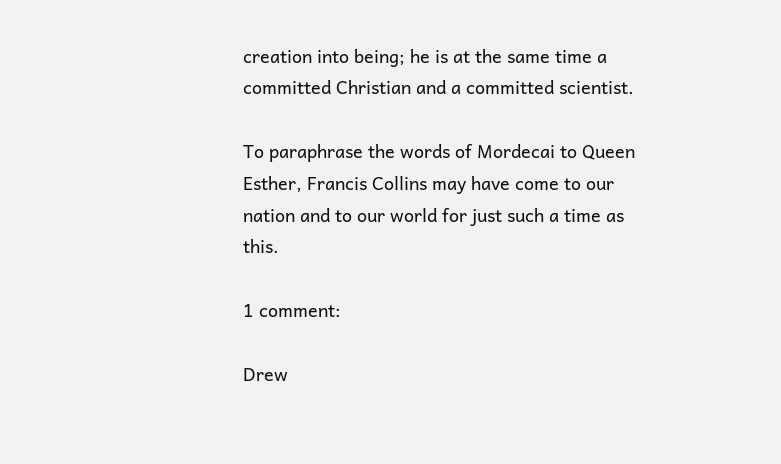creation into being; he is at the same time a committed Christian and a committed scientist.

To paraphrase the words of Mordecai to Queen Esther, Francis Collins may have come to our nation and to our world for just such a time as this.

1 comment:

Drew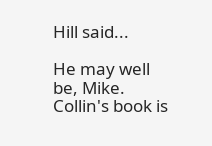Hill said...

He may well be, Mike. Collin's book is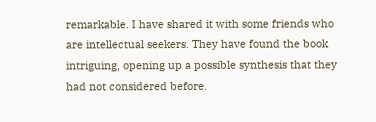remarkable. I have shared it with some friends who are intellectual seekers. They have found the book intriguing, opening up a possible synthesis that they had not considered before.